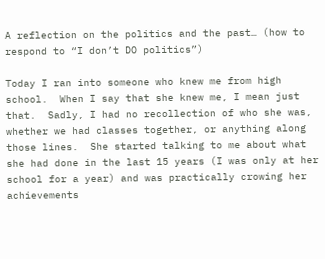A reflection on the politics and the past… (how to respond to “I don’t DO politics”)

Today I ran into someone who knew me from high school.  When I say that she knew me, I mean just that.  Sadly, I had no recollection of who she was, whether we had classes together, or anything along those lines.  She started talking to me about what she had done in the last 15 years (I was only at her school for a year) and was practically crowing her achievements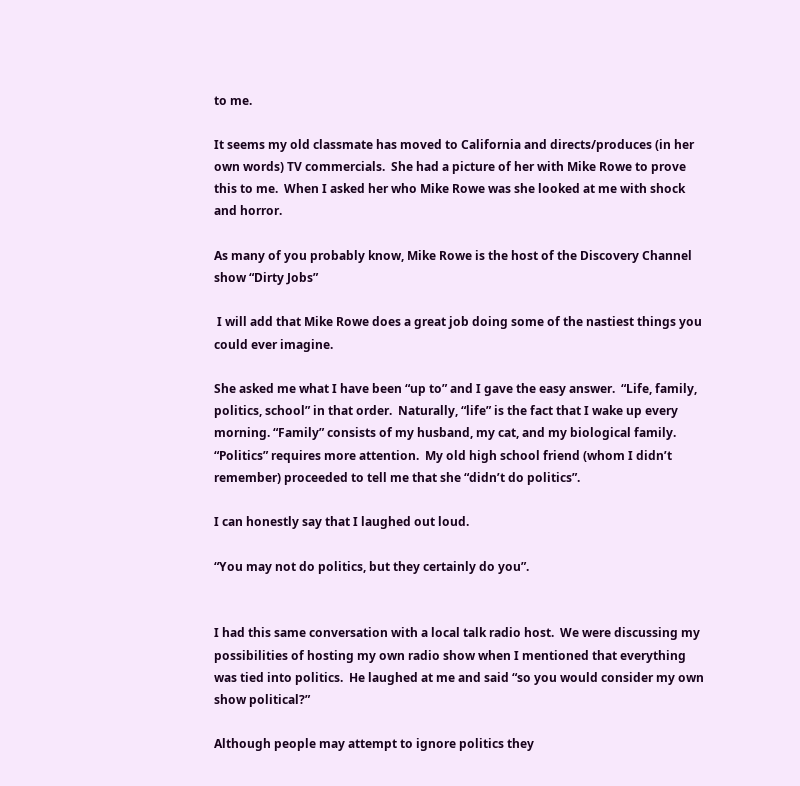to me.

It seems my old classmate has moved to California and directs/produces (in her own words) TV commercials.  She had a picture of her with Mike Rowe to prove this to me.  When I asked her who Mike Rowe was she looked at me with shock and horror.

As many of you probably know, Mike Rowe is the host of the Discovery Channel show “Dirty Jobs”

 I will add that Mike Rowe does a great job doing some of the nastiest things you could ever imagine.

She asked me what I have been “up to” and I gave the easy answer.  “Life, family, politics, school” in that order.  Naturally, “life” is the fact that I wake up every morning. “Family” consists of my husband, my cat, and my biological family. “Politics” requires more attention.  My old high school friend (whom I didn’t remember) proceeded to tell me that she “didn’t do politics”.

I can honestly say that I laughed out loud.

“You may not do politics, but they certainly do you”.


I had this same conversation with a local talk radio host.  We were discussing my possibilities of hosting my own radio show when I mentioned that everything was tied into politics.  He laughed at me and said “so you would consider my own show political?”

Although people may attempt to ignore politics they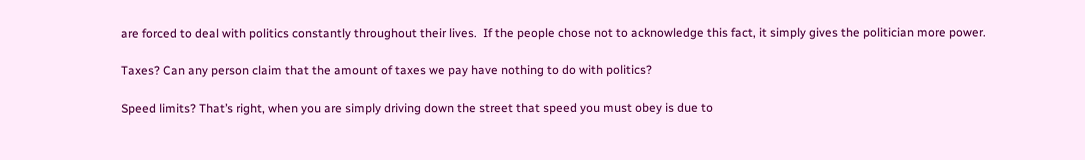are forced to deal with politics constantly throughout their lives.  If the people chose not to acknowledge this fact, it simply gives the politician more power.

Taxes? Can any person claim that the amount of taxes we pay have nothing to do with politics?

Speed limits? That’s right, when you are simply driving down the street that speed you must obey is due to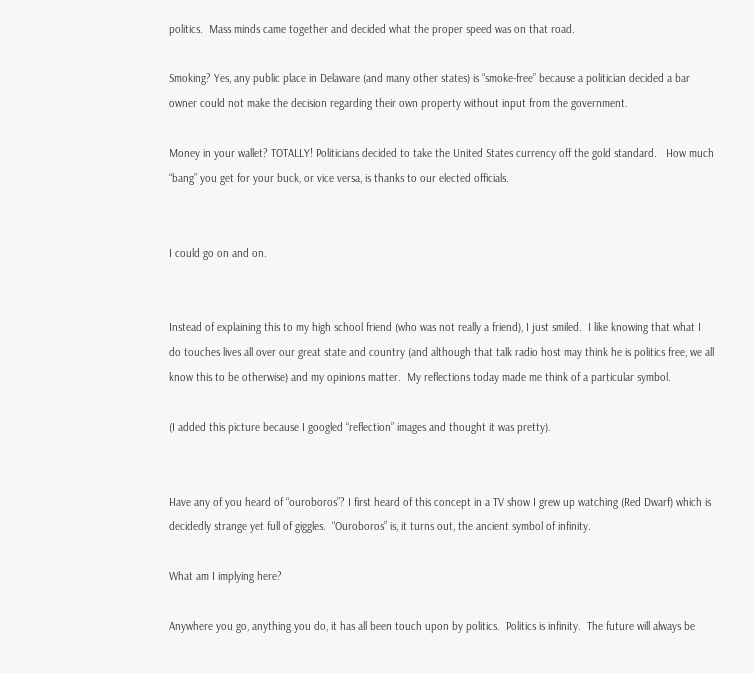politics.  Mass minds came together and decided what the proper speed was on that road.

Smoking? Yes, any public place in Delaware (and many other states) is “smoke-free” because a politician decided a bar owner could not make the decision regarding their own property without input from the government.

Money in your wallet? TOTALLY! Politicians decided to take the United States currency off the gold standard.   How much “bang” you get for your buck, or vice versa, is thanks to our elected officials.


I could go on and on.


Instead of explaining this to my high school friend (who was not really a friend), I just smiled.  I like knowing that what I do touches lives all over our great state and country (and although that talk radio host may think he is politics free, we all know this to be otherwise) and my opinions matter.  My reflections today made me think of a particular symbol.

(I added this picture because I googled “reflection” images and thought it was pretty).


Have any of you heard of “ouroboros”? I first heard of this concept in a TV show I grew up watching (Red Dwarf) which is decidedly strange yet full of giggles.  “Ouroboros” is, it turns out, the ancient symbol of infinity.

What am I implying here?

Anywhere you go, anything you do, it has all been touch upon by politics.  Politics is infinity.  The future will always be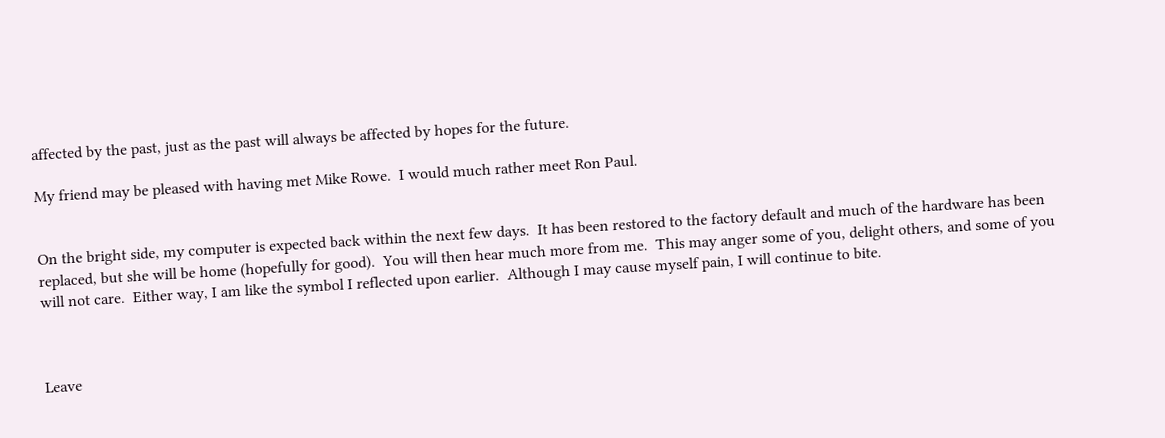affected by the past, just as the past will always be affected by hopes for the future.

My friend may be pleased with having met Mike Rowe.  I would much rather meet Ron Paul.


On the bright side, my computer is expected back within the next few days.  It has been restored to the factory default and much of the hardware has been replaced, but she will be home (hopefully for good).  You will then hear much more from me.  This may anger some of you, delight others, and some of you will not care.  Either way, I am like the symbol I reflected upon earlier.  Although I may cause myself pain, I will continue to bite.



Leave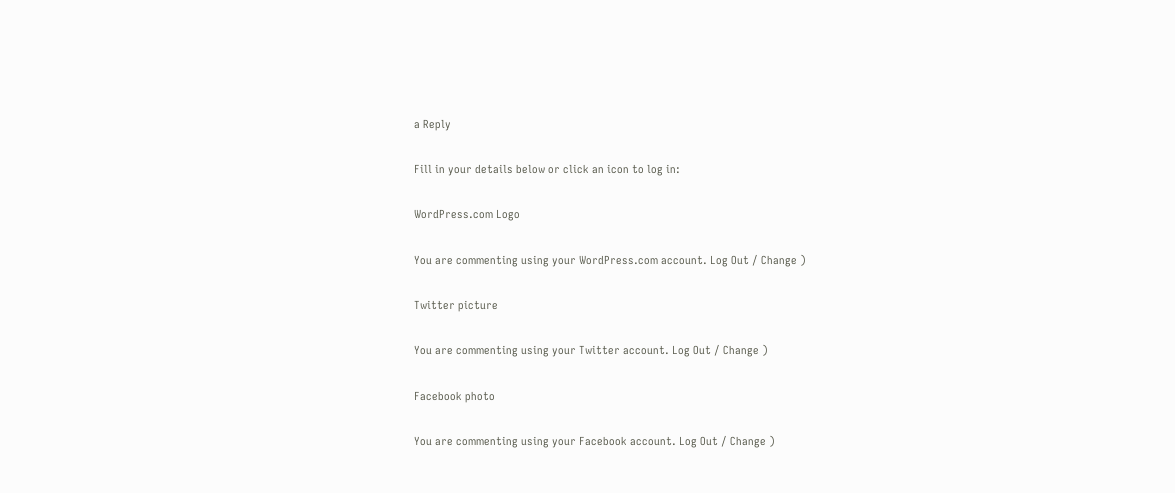a Reply

Fill in your details below or click an icon to log in:

WordPress.com Logo

You are commenting using your WordPress.com account. Log Out / Change )

Twitter picture

You are commenting using your Twitter account. Log Out / Change )

Facebook photo

You are commenting using your Facebook account. Log Out / Change )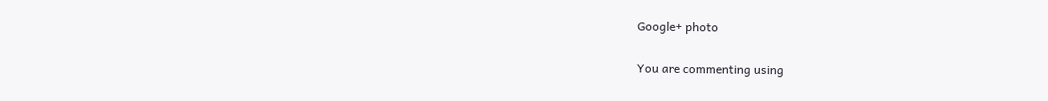Google+ photo

You are commenting using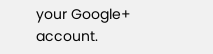your Google+ account.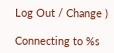Log Out / Change )

Connecting to %s